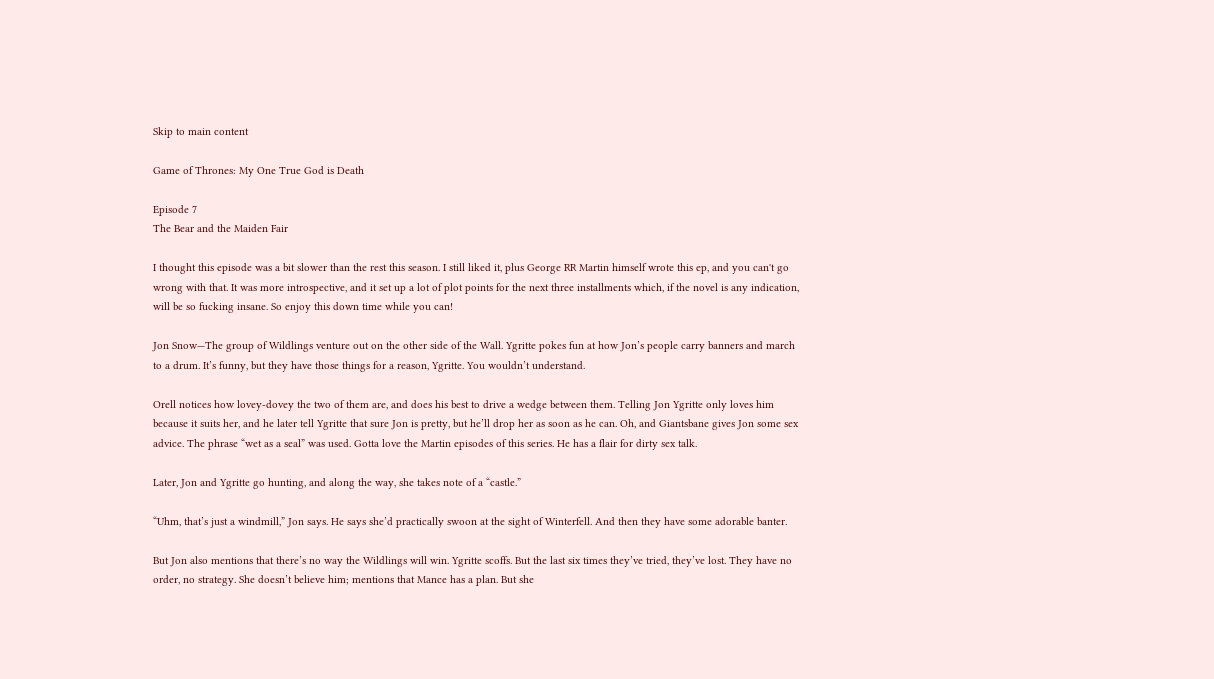Skip to main content

Game of Thrones: My One True God is Death

Episode 7
The Bear and the Maiden Fair

I thought this episode was a bit slower than the rest this season. I still liked it, plus George RR Martin himself wrote this ep, and you can't go wrong with that. It was more introspective, and it set up a lot of plot points for the next three installments which, if the novel is any indication, will be so fucking insane. So enjoy this down time while you can!

Jon Snow—The group of Wildlings venture out on the other side of the Wall. Ygritte pokes fun at how Jon’s people carry banners and march to a drum. It’s funny, but they have those things for a reason, Ygritte. You wouldn’t understand.

Orell notices how lovey-dovey the two of them are, and does his best to drive a wedge between them. Telling Jon Ygritte only loves him because it suits her, and he later tell Ygritte that sure Jon is pretty, but he’ll drop her as soon as he can. Oh, and Giantsbane gives Jon some sex advice. The phrase “wet as a seal” was used. Gotta love the Martin episodes of this series. He has a flair for dirty sex talk.

Later, Jon and Ygritte go hunting, and along the way, she takes note of a “castle.”

“Uhm, that’s just a windmill,” Jon says. He says she’d practically swoon at the sight of Winterfell. And then they have some adorable banter.

But Jon also mentions that there’s no way the Wildlings will win. Ygritte scoffs. But the last six times they’ve tried, they’ve lost. They have no order, no strategy. She doesn’t believe him; mentions that Mance has a plan. But she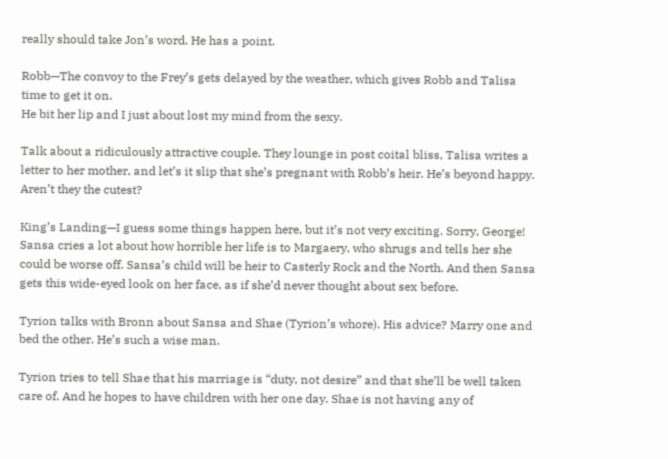really should take Jon’s word. He has a point.

Robb—The convoy to the Frey’s gets delayed by the weather, which gives Robb and Talisa time to get it on.
He bit her lip and I just about lost my mind from the sexy.

Talk about a ridiculously attractive couple. They lounge in post coital bliss, Talisa writes a letter to her mother, and let’s it slip that she’s pregnant with Robb’s heir. He’s beyond happy. Aren’t they the cutest?

King’s Landing—I guess some things happen here, but it’s not very exciting. Sorry, George! Sansa cries a lot about how horrible her life is to Margaery, who shrugs and tells her she could be worse off. Sansa’s child will be heir to Casterly Rock and the North. And then Sansa gets this wide-eyed look on her face, as if she’d never thought about sex before.

Tyrion talks with Bronn about Sansa and Shae (Tyrion’s whore). His advice? Marry one and bed the other. He’s such a wise man.

Tyrion tries to tell Shae that his marriage is “duty, not desire” and that she’ll be well taken care of. And he hopes to have children with her one day. Shae is not having any of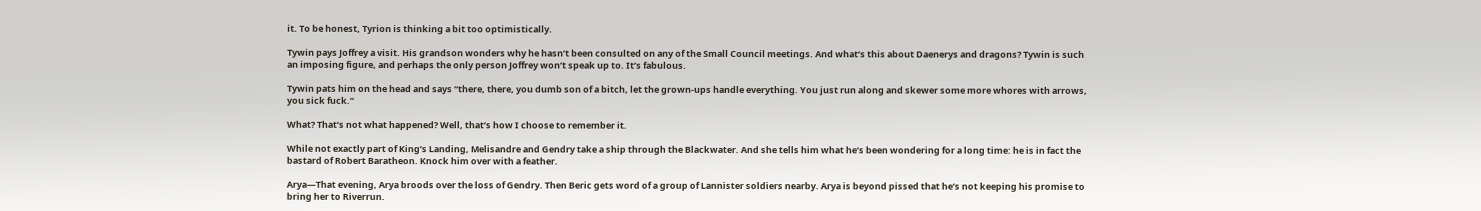it. To be honest, Tyrion is thinking a bit too optimistically.

Tywin pays Joffrey a visit. His grandson wonders why he hasn’t been consulted on any of the Small Council meetings. And what’s this about Daenerys and dragons? Tywin is such an imposing figure, and perhaps the only person Joffrey won’t speak up to. It’s fabulous.

Tywin pats him on the head and says “there, there, you dumb son of a bitch, let the grown-ups handle everything. You just run along and skewer some more whores with arrows, you sick fuck.”

What? That’s not what happened? Well, that’s how I choose to remember it.

While not exactly part of King’s Landing, Melisandre and Gendry take a ship through the Blackwater. And she tells him what he’s been wondering for a long time: he is in fact the bastard of Robert Baratheon. Knock him over with a feather.

Arya—That evening, Arya broods over the loss of Gendry. Then Beric gets word of a group of Lannister soldiers nearby. Arya is beyond pissed that he’s not keeping his promise to bring her to Riverrun.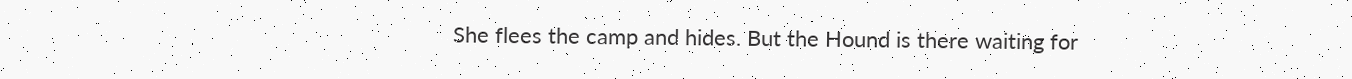She flees the camp and hides. But the Hound is there waiting for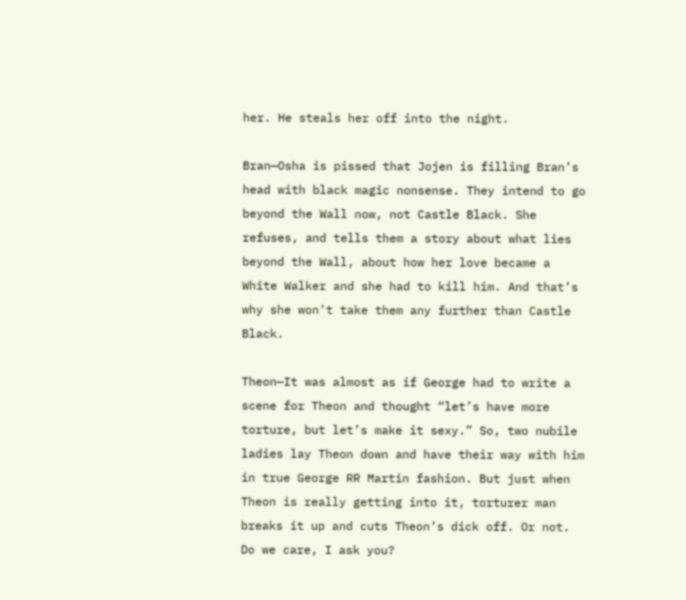her. He steals her off into the night.

Bran—Osha is pissed that Jojen is filling Bran’s head with black magic nonsense. They intend to go beyond the Wall now, not Castle Black. She refuses, and tells them a story about what lies beyond the Wall, about how her love became a White Walker and she had to kill him. And that’s why she won’t take them any further than Castle Black.

Theon—It was almost as if George had to write a scene for Theon and thought “let’s have more torture, but let’s make it sexy.” So, two nubile ladies lay Theon down and have their way with him in true George RR Martin fashion. But just when Theon is really getting into it, torturer man breaks it up and cuts Theon’s dick off. Or not. Do we care, I ask you?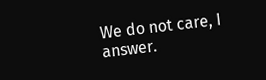We do not care, I answer.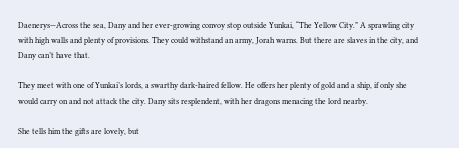Daenerys—Across the sea, Dany and her ever-growing convoy stop outside Yunkai, “The Yellow City.” A sprawling city with high walls and plenty of provisions. They could withstand an army, Jorah warns. But there are slaves in the city, and Dany can’t have that.

They meet with one of Yunkai’s lords, a swarthy dark-haired fellow. He offers her plenty of gold and a ship, if only she would carry on and not attack the city. Dany sits resplendent, with her dragons menacing the lord nearby.

She tells him the gifts are lovely, but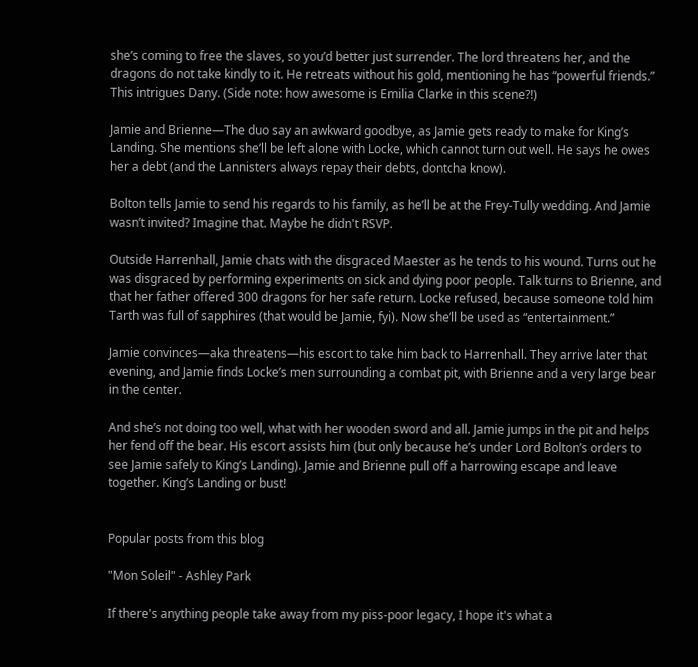she’s coming to free the slaves, so you’d better just surrender. The lord threatens her, and the dragons do not take kindly to it. He retreats without his gold, mentioning he has “powerful friends.” This intrigues Dany. (Side note: how awesome is Emilia Clarke in this scene?!)

Jamie and Brienne—The duo say an awkward goodbye, as Jamie gets ready to make for King’s Landing. She mentions she’ll be left alone with Locke, which cannot turn out well. He says he owes her a debt (and the Lannisters always repay their debts, dontcha know).

Bolton tells Jamie to send his regards to his family, as he’ll be at the Frey-Tully wedding. And Jamie wasn’t invited? Imagine that. Maybe he didn't RSVP.

Outside Harrenhall, Jamie chats with the disgraced Maester as he tends to his wound. Turns out he was disgraced by performing experiments on sick and dying poor people. Talk turns to Brienne, and that her father offered 300 dragons for her safe return. Locke refused, because someone told him Tarth was full of sapphires (that would be Jamie, fyi). Now she’ll be used as “entertainment.”

Jamie convinces—aka threatens—his escort to take him back to Harrenhall. They arrive later that evening, and Jamie finds Locke’s men surrounding a combat pit, with Brienne and a very large bear in the center.

And she’s not doing too well, what with her wooden sword and all. Jamie jumps in the pit and helps her fend off the bear. His escort assists him (but only because he’s under Lord Bolton’s orders to see Jamie safely to King’s Landing). Jamie and Brienne pull off a harrowing escape and leave together. King’s Landing or bust!


Popular posts from this blog

"Mon Soleil" - Ashley Park

If there's anything people take away from my piss-poor legacy, I hope it's what a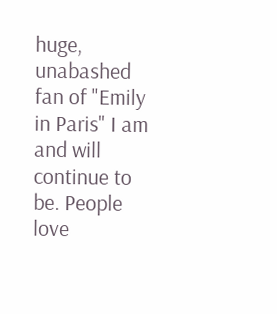huge, unabashed fan of "Emily in Paris" I am and will continue to be. People love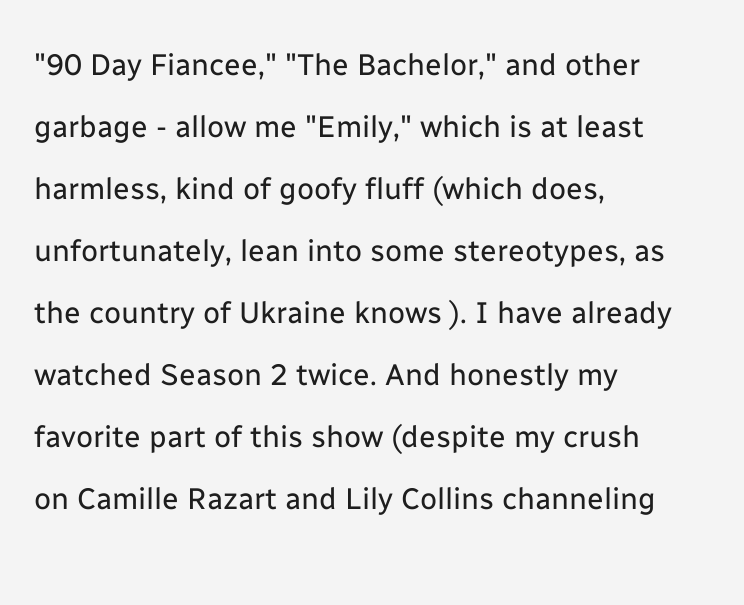"90 Day Fiancee," "The Bachelor," and other garbage - allow me "Emily," which is at least harmless, kind of goofy fluff (which does, unfortunately, lean into some stereotypes, as the country of Ukraine knows ). I have already watched Season 2 twice. And honestly my favorite part of this show (despite my crush on Camille Razart and Lily Collins channeling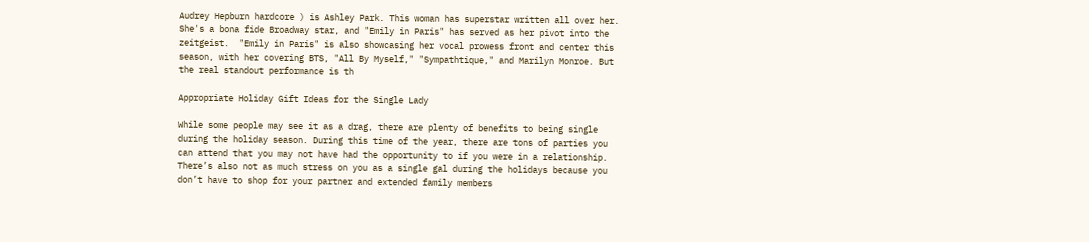Audrey Hepburn hardcore ) is Ashley Park. This woman has superstar written all over her. She's a bona fide Broadway star, and "Emily in Paris" has served as her pivot into the zeitgeist.  "Emily in Paris" is also showcasing her vocal prowess front and center this season, with her covering BTS, "All By Myself," "Sympathtique," and Marilyn Monroe. But the real standout performance is th

Appropriate Holiday Gift Ideas for the Single Lady

While some people may see it as a drag, there are plenty of benefits to being single during the holiday season. During this time of the year, there are tons of parties you can attend that you may not have had the opportunity to if you were in a relationship. There’s also not as much stress on you as a single gal during the holidays because you don’t have to shop for your partner and extended family members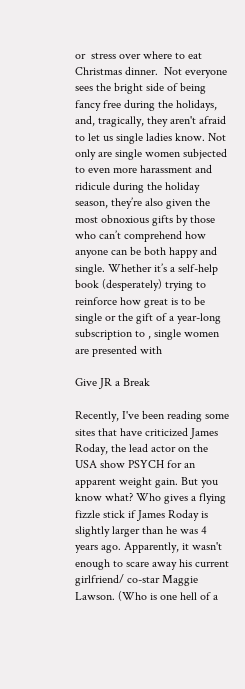or  stress over where to eat Christmas dinner.  Not everyone sees the bright side of being fancy free during the holidays, and, tragically, they aren't afraid to let us single ladies know. Not only are single women subjected to even more harassment and ridicule during the holiday season, they’re also given the most obnoxious gifts by those who can’t comprehend how anyone can be both happy and single. Whether it’s a self-help book (desperately) trying to reinforce how great is to be single or the gift of a year-long subscription to , single women are presented with

Give JR a Break

Recently, I've been reading some sites that have criticized James Roday, the lead actor on the USA show PSYCH for an apparent weight gain. But you know what? Who gives a flying fizzle stick if James Roday is slightly larger than he was 4 years ago. Apparently, it wasn't enough to scare away his current girlfriend/ co-star Maggie Lawson. (Who is one hell of a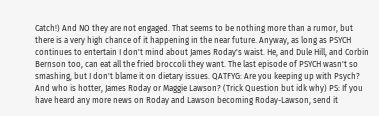Catch!) And NO they are not engaged. That seems to be nothing more than a rumor, but there is a very high chance of it happening in the near future. Anyway, as long as PSYCH continues to entertain I don't mind about James Roday's waist. He, and Dule Hill, and Corbin Bernson too, can eat all the fried broccoli they want. The last episode of PSYCH wasn't so smashing, but I don't blame it on dietary issues. QATFYG: Are you keeping up with Psych? And who is hotter, James Roday or Maggie Lawson? (Trick Question but idk why) PS: If you have heard any more news on Roday and Lawson becoming Roday-Lawson, send it